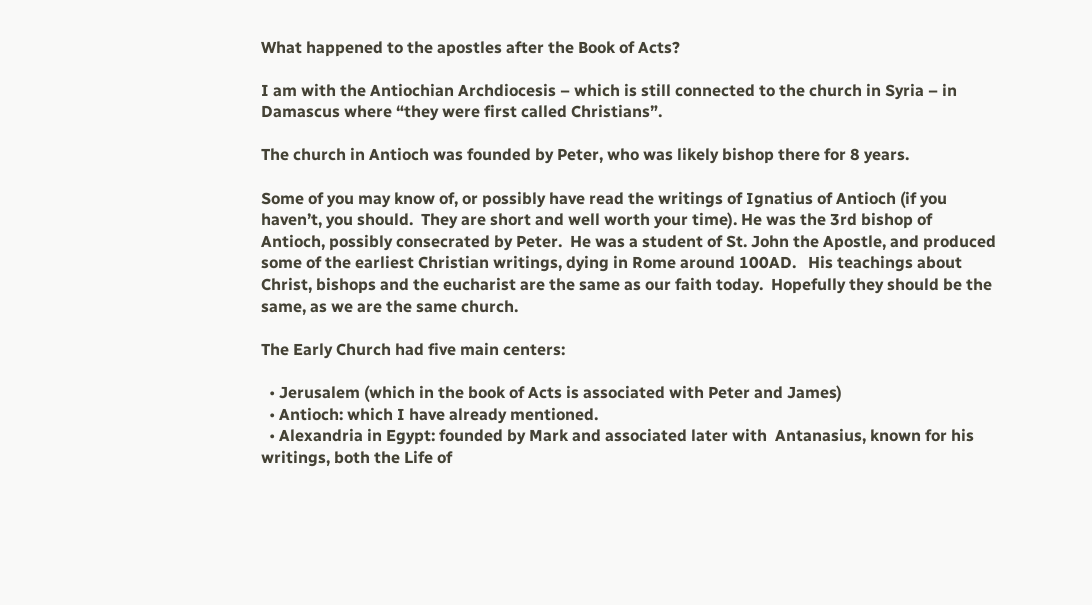What happened to the apostles after the Book of Acts?

I am with the Antiochian Archdiocesis – which is still connected to the church in Syria – in Damascus where “they were first called Christians”.

The church in Antioch was founded by Peter, who was likely bishop there for 8 years.

Some of you may know of, or possibly have read the writings of Ignatius of Antioch (if you haven’t, you should.  They are short and well worth your time). He was the 3rd bishop of Antioch, possibly consecrated by Peter.  He was a student of St. John the Apostle, and produced some of the earliest Christian writings, dying in Rome around 100AD.   His teachings about Christ, bishops and the eucharist are the same as our faith today.  Hopefully they should be the same, as we are the same church.

The Early Church had five main centers:

  • Jerusalem (which in the book of Acts is associated with Peter and James)
  • Antioch: which I have already mentioned.
  • Alexandria in Egypt: founded by Mark and associated later with  Antanasius, known for his writings, both the Life of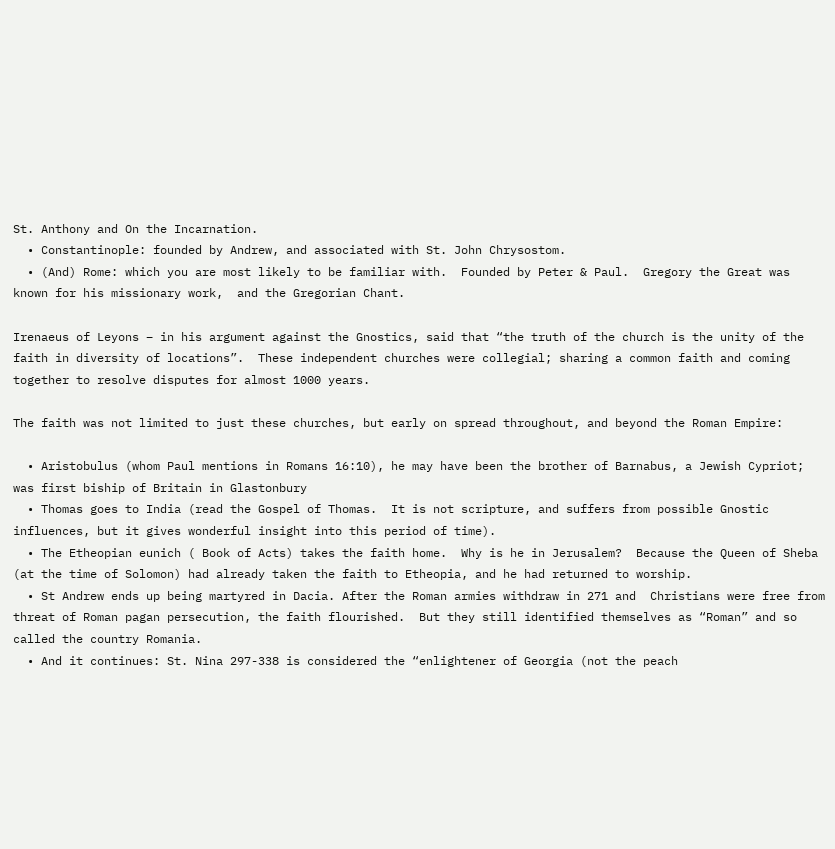St. Anthony and On the Incarnation.
  • Constantinople: founded by Andrew, and associated with St. John Chrysostom.
  • (And) Rome: which you are most likely to be familiar with.  Founded by Peter & Paul.  Gregory the Great was known for his missionary work,  and the Gregorian Chant.

Irenaeus of Leyons – in his argument against the Gnostics, said that “the truth of the church is the unity of the faith in diversity of locations”.  These independent churches were collegial; sharing a common faith and coming together to resolve disputes for almost 1000 years.

The faith was not limited to just these churches, but early on spread throughout, and beyond the Roman Empire:

  • Aristobulus (whom Paul mentions in Romans 16:10), he may have been the brother of Barnabus, a Jewish Cypriot; was first biship of Britain in Glastonbury
  • Thomas goes to India (read the Gospel of Thomas.  It is not scripture, and suffers from possible Gnostic influences, but it gives wonderful insight into this period of time).
  • The Etheopian eunich ( Book of Acts) takes the faith home.  Why is he in Jerusalem?  Because the Queen of Sheba (at the time of Solomon) had already taken the faith to Etheopia, and he had returned to worship.
  • St Andrew ends up being martyred in Dacia. After the Roman armies withdraw in 271 and  Christians were free from threat of Roman pagan persecution, the faith flourished.  But they still identified themselves as “Roman” and so called the country Romania.
  • And it continues: St. Nina 297-338 is considered the “enlightener of Georgia (not the peach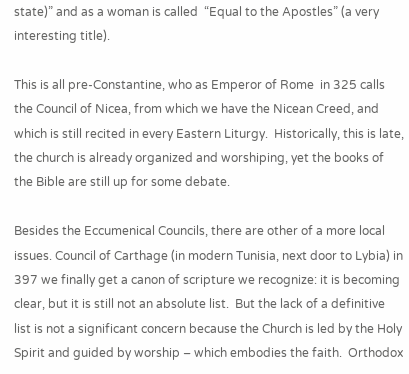state)” and as a woman is called  “Equal to the Apostles” (a very interesting title).

This is all pre-Constantine, who as Emperor of Rome  in 325 calls the Council of Nicea, from which we have the Nicean Creed, and which is still recited in every Eastern Liturgy.  Historically, this is late, the church is already organized and worshiping, yet the books of the Bible are still up for some debate.

Besides the Eccumenical Councils, there are other of a more local issues. Council of Carthage (in modern Tunisia, next door to Lybia) in 397 we finally get a canon of scripture we recognize: it is becoming clear, but it is still not an absolute list.  But the lack of a definitive list is not a significant concern because the Church is led by the Holy Spirit and guided by worship – which embodies the faith.  Orthodox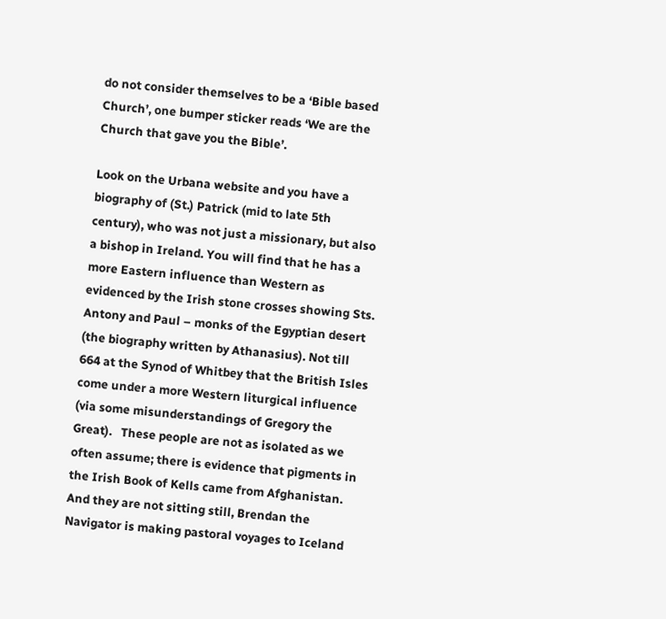do not consider themselves to be a ‘Bible based Church’, one bumper sticker reads ‘We are the Church that gave you the Bible’.

Look on the Urbana website and you have a biography of (St.) Patrick (mid to late 5th century), who was not just a missionary, but also a bishop in Ireland. You will find that he has a more Eastern influence than Western as evidenced by the Irish stone crosses showing Sts. Antony and Paul – monks of the Egyptian desert (the biography written by Athanasius). Not till 664 at the Synod of Whitbey that the British Isles come under a more Western liturgical influence (via some misunderstandings of Gregory the Great).   These people are not as isolated as we often assume; there is evidence that pigments in the Irish Book of Kells came from Afghanistan.  And they are not sitting still, Brendan the Navigator is making pastoral voyages to Iceland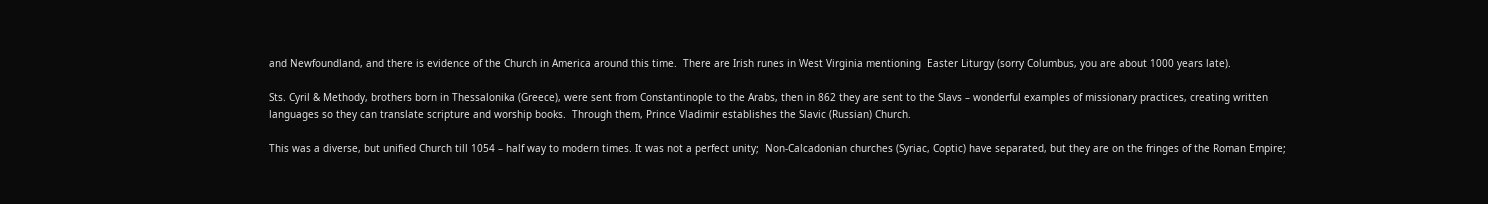and Newfoundland, and there is evidence of the Church in America around this time.  There are Irish runes in West Virginia mentioning  Easter Liturgy (sorry Columbus, you are about 1000 years late).

Sts. Cyril & Methody, brothers born in Thessalonika (Greece), were sent from Constantinople to the Arabs, then in 862 they are sent to the Slavs – wonderful examples of missionary practices, creating written languages so they can translate scripture and worship books.  Through them, Prince Vladimir establishes the Slavic (Russian) Church.

This was a diverse, but unified Church till 1054 – half way to modern times. It was not a perfect unity;  Non-Calcadonian churches (Syriac, Coptic) have separated, but they are on the fringes of the Roman Empire;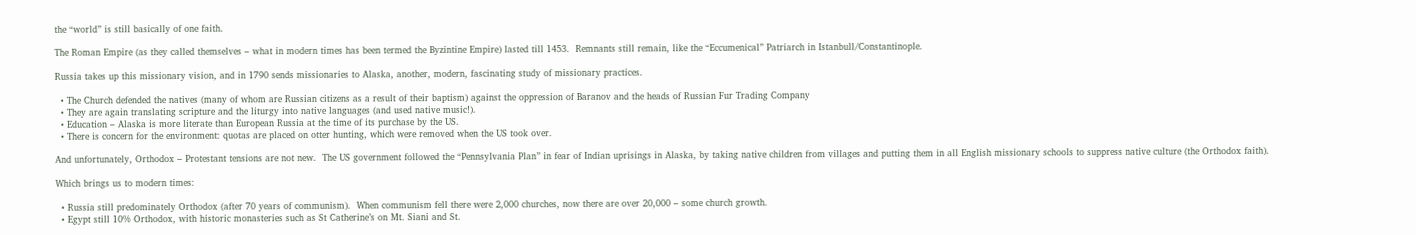the “world” is still basically of one faith.

The Roman Empire (as they called themselves – what in modern times has been termed the Byzintine Empire) lasted till 1453.  Remnants still remain, like the “Eccumenical” Patriarch in Istanbull/Constantinople.

Russia takes up this missionary vision, and in 1790 sends missionaries to Alaska, another, modern, fascinating study of missionary practices.

  • The Church defended the natives (many of whom are Russian citizens as a result of their baptism) against the oppression of Baranov and the heads of Russian Fur Trading Company
  • They are again translating scripture and the liturgy into native languages (and used native music!).
  • Education – Alaska is more literate than European Russia at the time of its purchase by the US.
  • There is concern for the environment: quotas are placed on otter hunting, which were removed when the US took over.

And unfortunately, Orthodox – Protestant tensions are not new.  The US government followed the “Pennsylvania Plan” in fear of Indian uprisings in Alaska, by taking native children from villages and putting them in all English missionary schools to suppress native culture (the Orthodox faith).

Which brings us to modern times:

  • Russia still predominately Orthodox (after 70 years of communism).  When communism fell there were 2,000 churches, now there are over 20,000 – some church growth.
  • Egypt still 10% Orthodox, with historic monasteries such as St Catherine’s on Mt. Siani and St.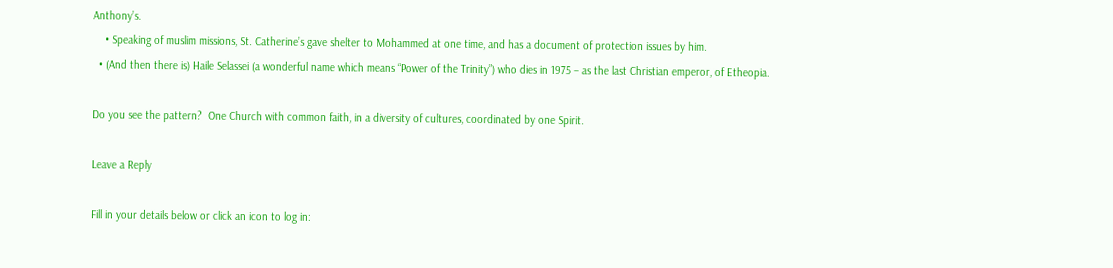Anthony’s.
    • Speaking of muslim missions, St. Catherine’s gave shelter to Mohammed at one time, and has a document of protection issues by him.
  • (And then there is) Haile Selassei (a wonderful name which means “Power of the Trinity”) who dies in 1975 – as the last Christian emperor, of Etheopia.

Do you see the pattern?  One Church with common faith, in a diversity of cultures, coordinated by one Spirit.

Leave a Reply

Fill in your details below or click an icon to log in: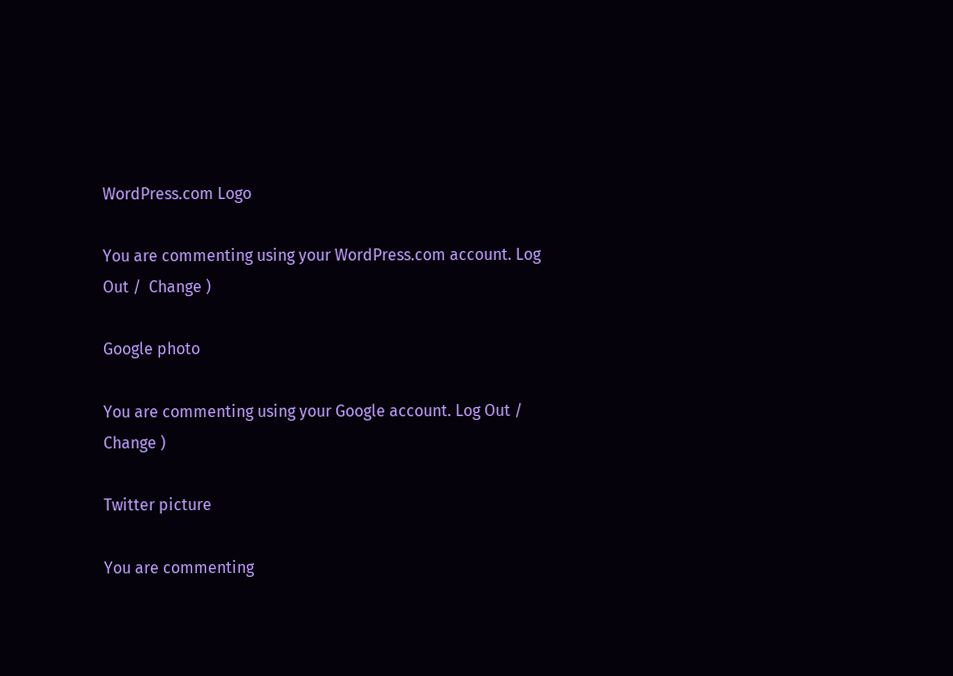WordPress.com Logo

You are commenting using your WordPress.com account. Log Out /  Change )

Google photo

You are commenting using your Google account. Log Out /  Change )

Twitter picture

You are commenting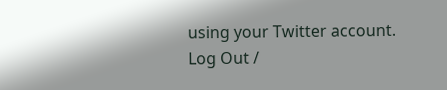using your Twitter account. Log Out /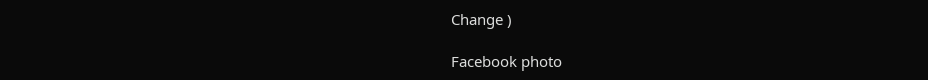Change )

Facebook photo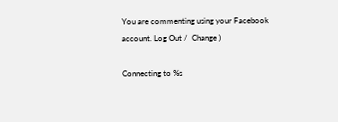You are commenting using your Facebook account. Log Out /  Change )

Connecting to %s